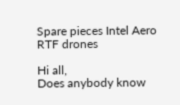Spare pieces Intel Aero RTF drones

Hi all,
Does anybody know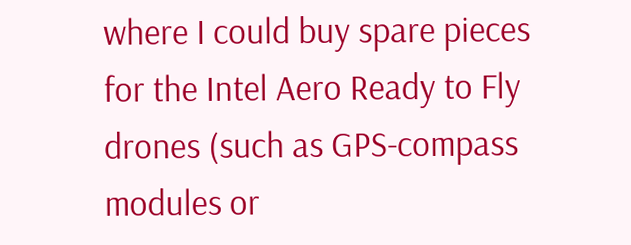where I could buy spare pieces for the Intel Aero Ready to Fly drones (such as GPS-compass modules or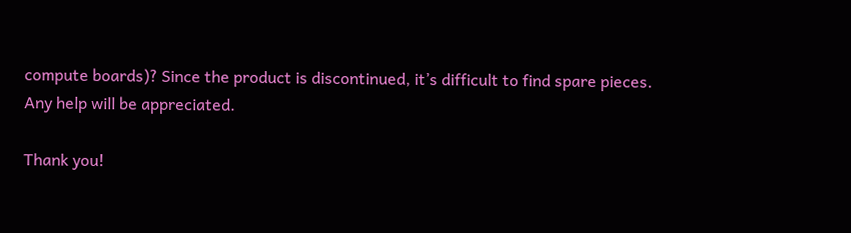compute boards)? Since the product is discontinued, it’s difficult to find spare pieces.
Any help will be appreciated.

Thank you!